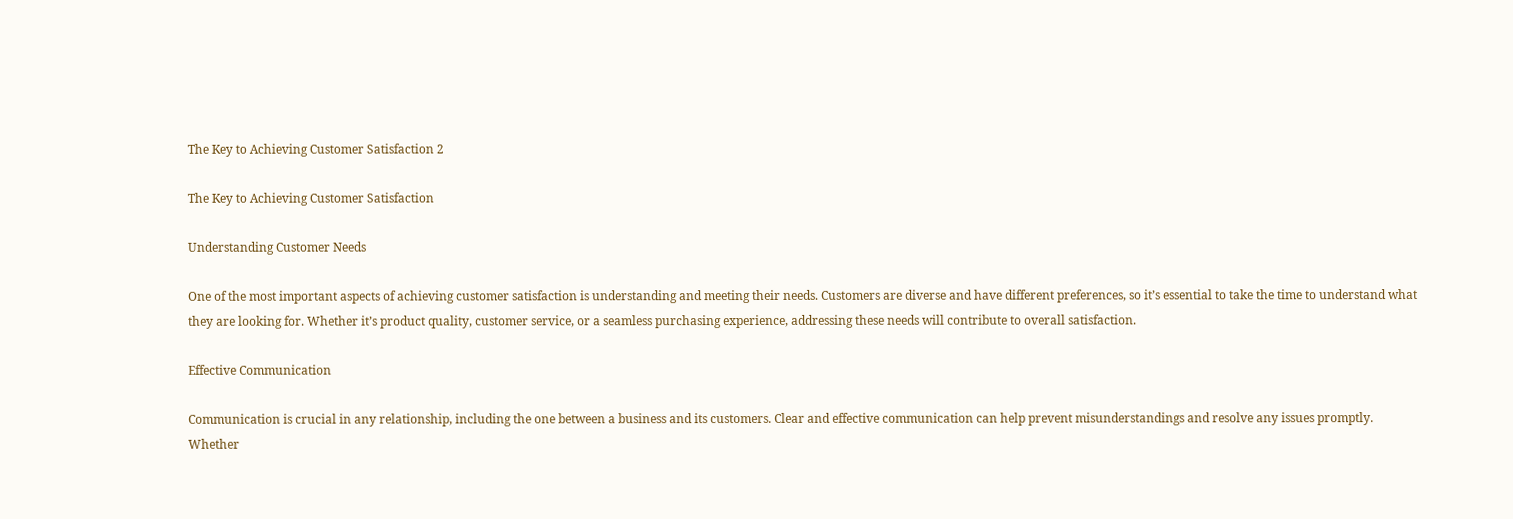The Key to Achieving Customer Satisfaction 2

The Key to Achieving Customer Satisfaction

Understanding Customer Needs

One of the most important aspects of achieving customer satisfaction is understanding and meeting their needs. Customers are diverse and have different preferences, so it’s essential to take the time to understand what they are looking for. Whether it’s product quality, customer service, or a seamless purchasing experience, addressing these needs will contribute to overall satisfaction.

Effective Communication

Communication is crucial in any relationship, including the one between a business and its customers. Clear and effective communication can help prevent misunderstandings and resolve any issues promptly. Whether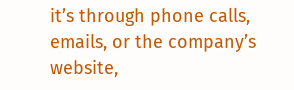it’s through phone calls, emails, or the company’s website,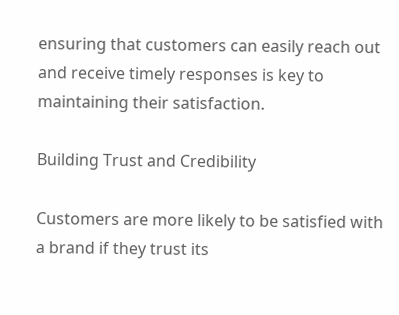ensuring that customers can easily reach out and receive timely responses is key to maintaining their satisfaction.

Building Trust and Credibility

Customers are more likely to be satisfied with a brand if they trust its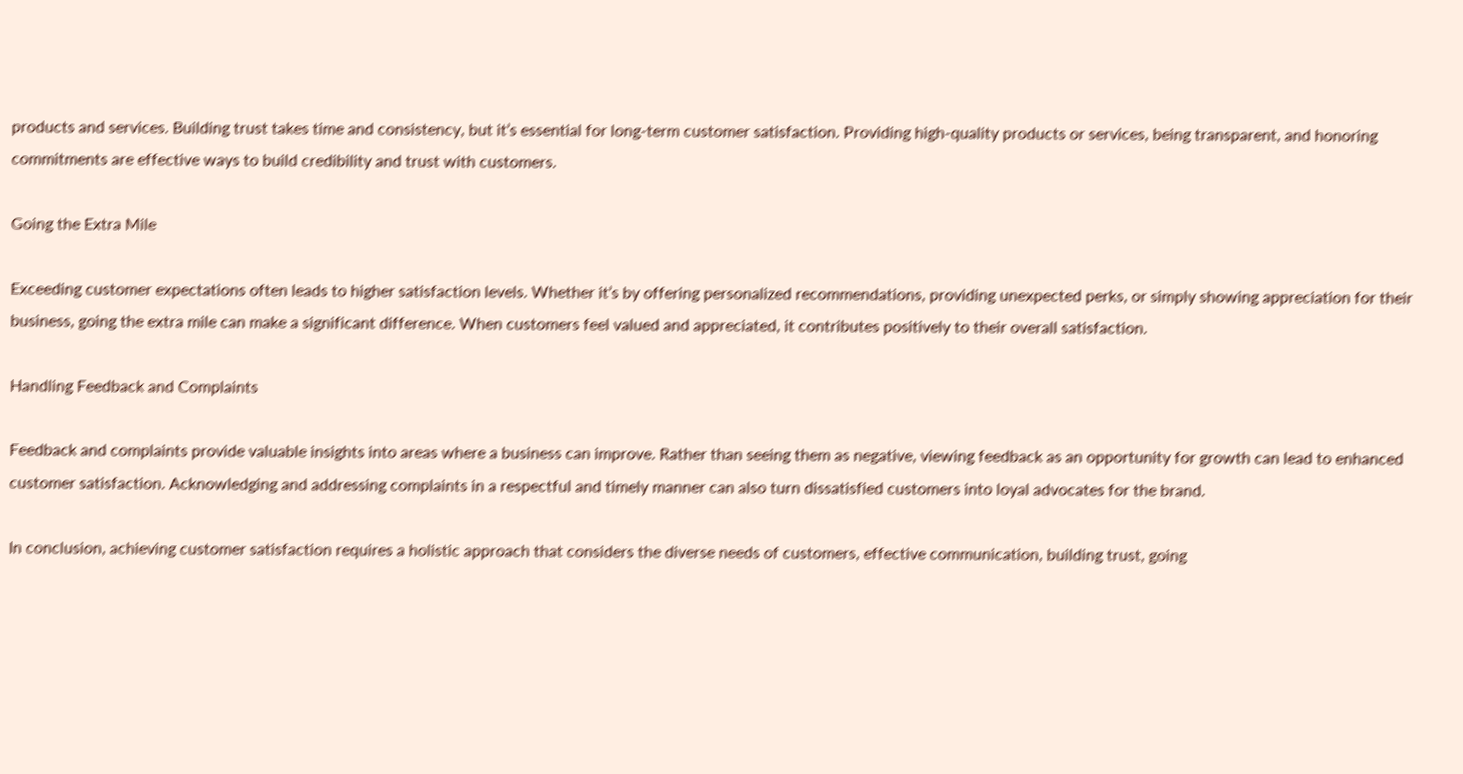products and services. Building trust takes time and consistency, but it’s essential for long-term customer satisfaction. Providing high-quality products or services, being transparent, and honoring commitments are effective ways to build credibility and trust with customers.

Going the Extra Mile

Exceeding customer expectations often leads to higher satisfaction levels. Whether it’s by offering personalized recommendations, providing unexpected perks, or simply showing appreciation for their business, going the extra mile can make a significant difference. When customers feel valued and appreciated, it contributes positively to their overall satisfaction.

Handling Feedback and Complaints

Feedback and complaints provide valuable insights into areas where a business can improve. Rather than seeing them as negative, viewing feedback as an opportunity for growth can lead to enhanced customer satisfaction. Acknowledging and addressing complaints in a respectful and timely manner can also turn dissatisfied customers into loyal advocates for the brand.

In conclusion, achieving customer satisfaction requires a holistic approach that considers the diverse needs of customers, effective communication, building trust, going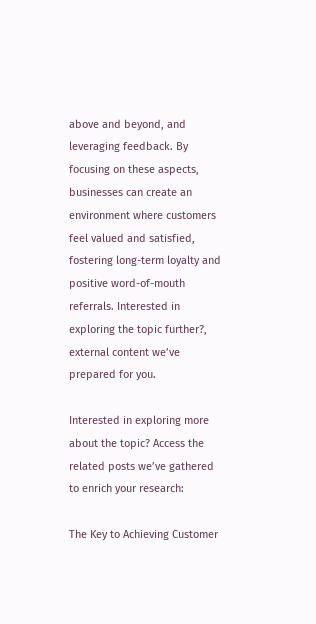above and beyond, and leveraging feedback. By focusing on these aspects, businesses can create an environment where customers feel valued and satisfied, fostering long-term loyalty and positive word-of-mouth referrals. Interested in exploring the topic further?, external content we’ve prepared for you.

Interested in exploring more about the topic? Access the related posts we’ve gathered to enrich your research:

The Key to Achieving Customer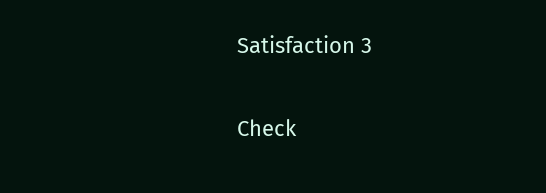Satisfaction 3

Check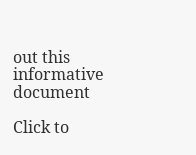out this informative document

Click to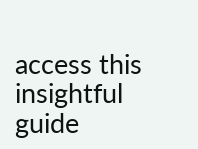access this insightful guide